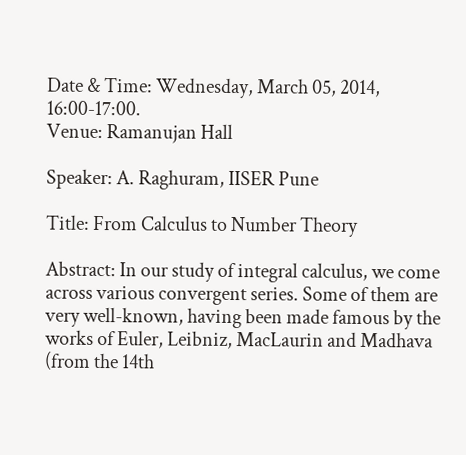Date & Time: Wednesday, March 05, 2014, 16:00-17:00.
Venue: Ramanujan Hall

Speaker: A. Raghuram, IISER Pune

Title: From Calculus to Number Theory

Abstract: In our study of integral calculus, we come across various convergent series. Some of them are very well-known, having been made famous by the works of Euler, Leibniz, MacLaurin and Madhava (from the 14th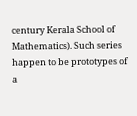century Kerala School of Mathematics). Such series happen to be prototypes of a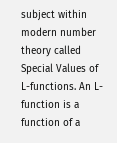subject within modern number theory called Special Values of L-functions. An L-function is a function of a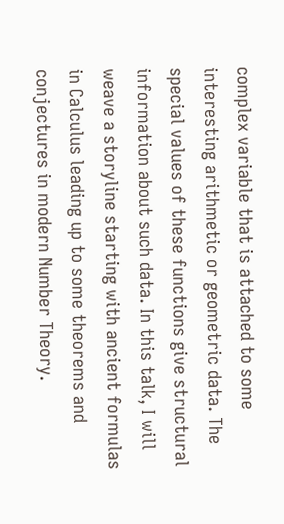complex variable that is attached to some interesting arithmetic or geometric data. The special values of these functions give structural information about such data. In this talk, I will weave a storyline starting with ancient formulas in Calculus leading up to some theorems and conjectures in modern Number Theory.